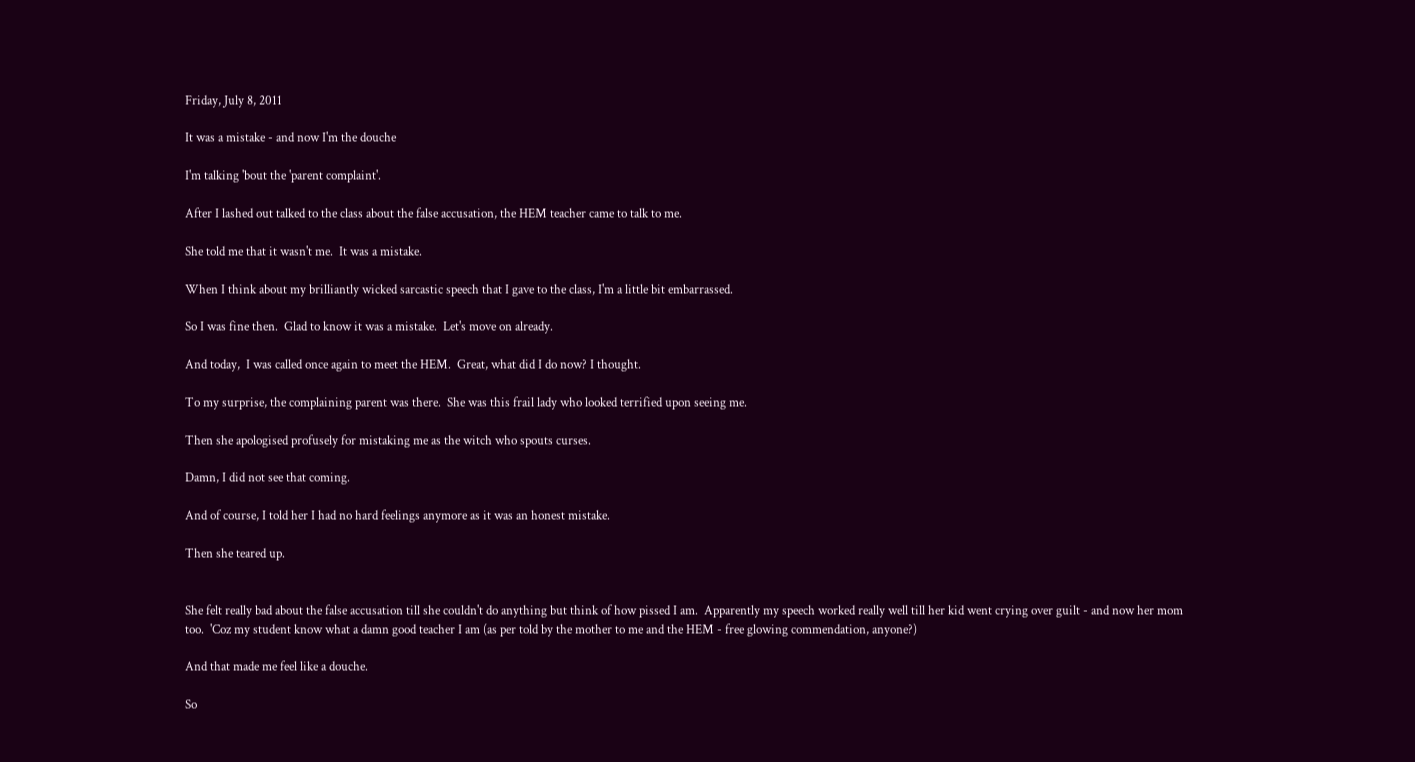Friday, July 8, 2011

It was a mistake - and now I'm the douche

I'm talking 'bout the 'parent complaint'.

After I lashed out talked to the class about the false accusation, the HEM teacher came to talk to me.

She told me that it wasn't me.  It was a mistake.

When I think about my brilliantly wicked sarcastic speech that I gave to the class, I'm a little bit embarrassed.

So I was fine then.  Glad to know it was a mistake.  Let's move on already.

And today,  I was called once again to meet the HEM.  Great, what did I do now? I thought.

To my surprise, the complaining parent was there.  She was this frail lady who looked terrified upon seeing me.

Then she apologised profusely for mistaking me as the witch who spouts curses.

Damn, I did not see that coming.

And of course, I told her I had no hard feelings anymore as it was an honest mistake.

Then she teared up.


She felt really bad about the false accusation till she couldn't do anything but think of how pissed I am.  Apparently my speech worked really well till her kid went crying over guilt - and now her mom too.  'Coz my student know what a damn good teacher I am (as per told by the mother to me and the HEM - free glowing commendation, anyone?)

And that made me feel like a douche.

So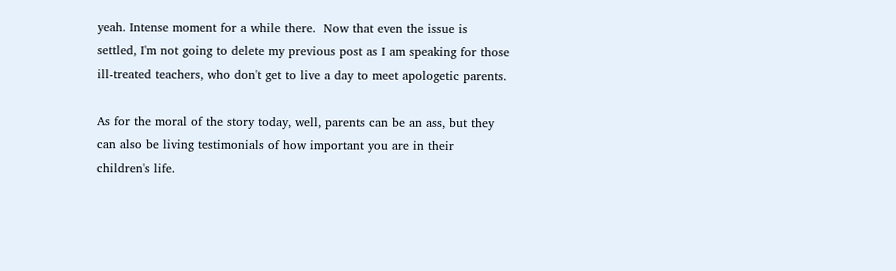yeah. Intense moment for a while there.  Now that even the issue is settled, I'm not going to delete my previous post as I am speaking for those ill-treated teachers, who don't get to live a day to meet apologetic parents.

As for the moral of the story today, well, parents can be an ass, but they can also be living testimonials of how important you are in their children's life.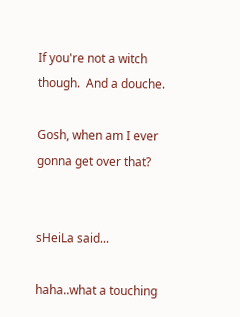If you're not a witch though.  And a douche.

Gosh, when am I ever gonna get over that?


sHeiLa said...

haha..what a touching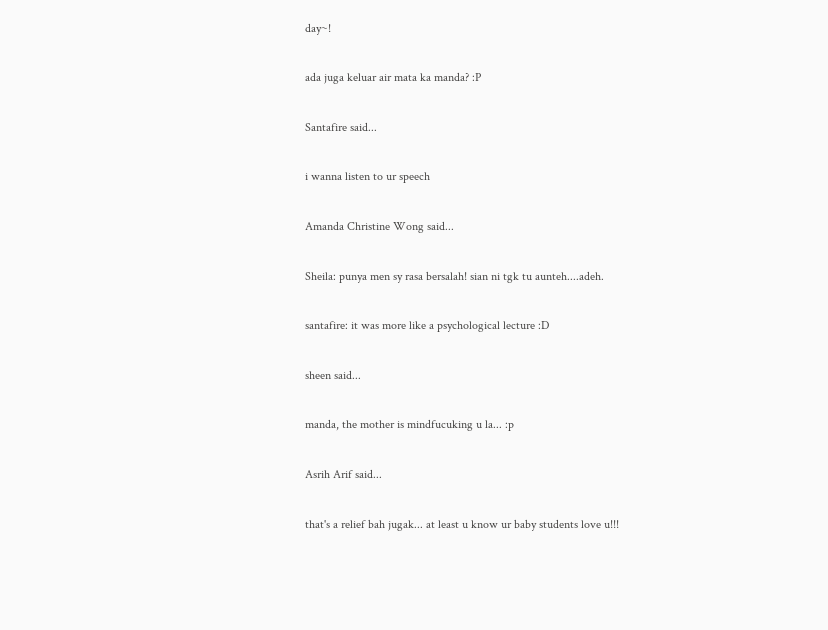day~!

ada juga keluar air mata ka manda? :P

Santafire said...

i wanna listen to ur speech

Amanda Christine Wong said...

Sheila: punya men sy rasa bersalah! sian ni tgk tu aunteh....adeh.

santafire: it was more like a psychological lecture :D

sheen said...

manda, the mother is mindfucuking u la... :p

Asrih Arif said...

that's a relief bah jugak... at least u know ur baby students love u!!!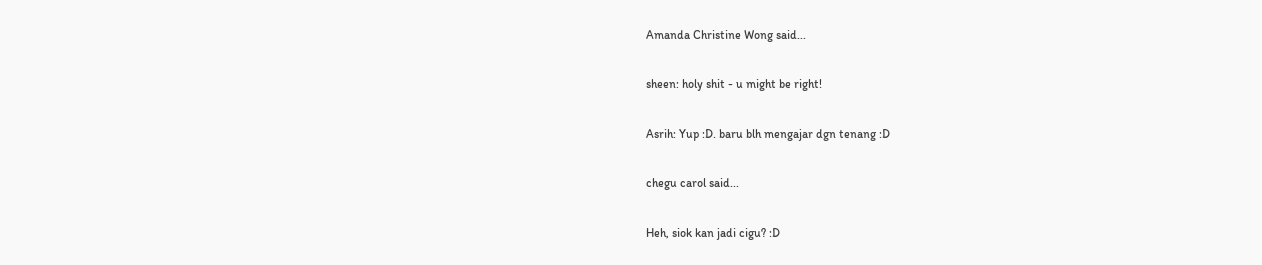Amanda Christine Wong said...

sheen: holy shit - u might be right!

Asrih: Yup :D. baru blh mengajar dgn tenang :D

chegu carol said...

Heh, siok kan jadi cigu? :D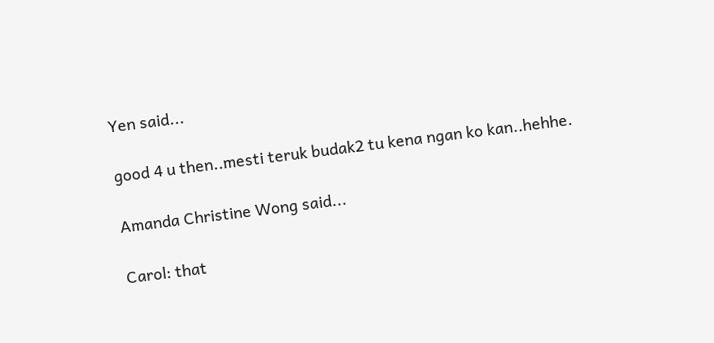Yen said...

good 4 u then..mesti teruk budak2 tu kena ngan ko kan..hehhe.

Amanda Christine Wong said...

Carol: that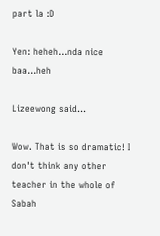part la :D

Yen: heheh...nda nice baa...heh

Lizeewong said...

Wow. That is so dramatic! I don't think any other teacher in the whole of Sabah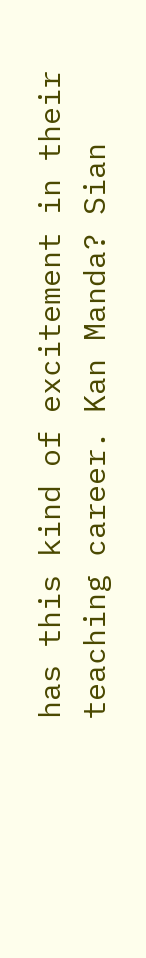has this kind of excitement in their teaching career. Kan Manda? Sian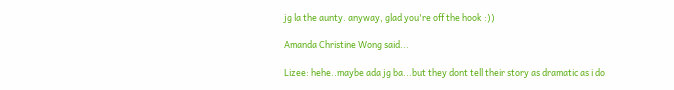jg la the aunty. anyway, glad you're off the hook :))

Amanda Christine Wong said...

Lizee: hehe..maybe ada jg ba...but they dont tell their story as dramatic as i do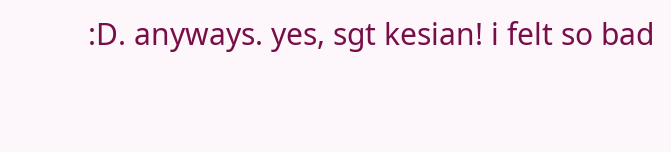:D. anyways. yes, sgt kesian! i felt so bad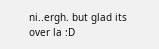ni..ergh. but glad its over la :D